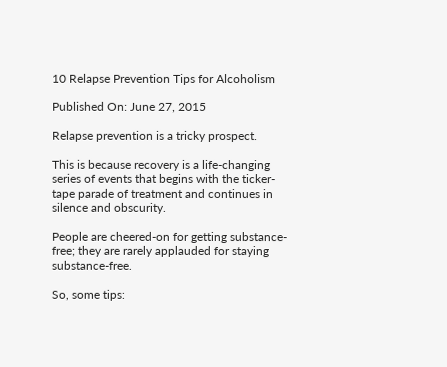10 Relapse Prevention Tips for Alcoholism

Published On: June 27, 2015

Relapse prevention is a tricky prospect.

This is because recovery is a life-changing series of events that begins with the ticker-tape parade of treatment and continues in silence and obscurity.

People are cheered-on for getting substance-free; they are rarely applauded for staying substance-free.

So, some tips: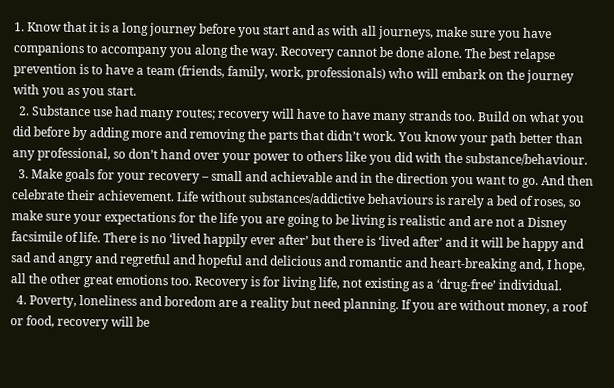1. Know that it is a long journey before you start and as with all journeys, make sure you have companions to accompany you along the way. Recovery cannot be done alone. The best relapse prevention is to have a team (friends, family, work, professionals) who will embark on the journey with you as you start.
  2. Substance use had many routes; recovery will have to have many strands too. Build on what you did before by adding more and removing the parts that didn’t work. You know your path better than any professional, so don’t hand over your power to others like you did with the substance/behaviour.
  3. Make goals for your recovery – small and achievable and in the direction you want to go. And then celebrate their achievement. Life without substances/addictive behaviours is rarely a bed of roses, so make sure your expectations for the life you are going to be living is realistic and are not a Disney facsimile of life. There is no ‘lived happily ever after’ but there is ‘lived after’ and it will be happy and sad and angry and regretful and hopeful and delicious and romantic and heart-breaking and, I hope, all the other great emotions too. Recovery is for living life, not existing as a ‘drug-free’ individual.
  4. Poverty, loneliness and boredom are a reality but need planning. If you are without money, a roof or food, recovery will be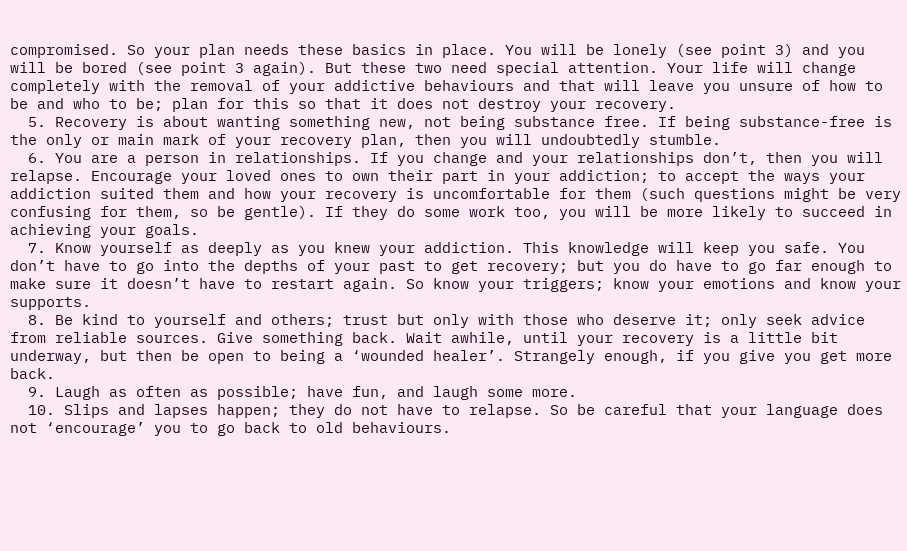compromised. So your plan needs these basics in place. You will be lonely (see point 3) and you will be bored (see point 3 again). But these two need special attention. Your life will change completely with the removal of your addictive behaviours and that will leave you unsure of how to be and who to be; plan for this so that it does not destroy your recovery.
  5. Recovery is about wanting something new, not being substance free. If being substance-free is the only or main mark of your recovery plan, then you will undoubtedly stumble.
  6. You are a person in relationships. If you change and your relationships don’t, then you will relapse. Encourage your loved ones to own their part in your addiction; to accept the ways your addiction suited them and how your recovery is uncomfortable for them (such questions might be very confusing for them, so be gentle). If they do some work too, you will be more likely to succeed in achieving your goals.
  7. Know yourself as deeply as you knew your addiction. This knowledge will keep you safe. You don’t have to go into the depths of your past to get recovery; but you do have to go far enough to make sure it doesn’t have to restart again. So know your triggers; know your emotions and know your supports.
  8. Be kind to yourself and others; trust but only with those who deserve it; only seek advice from reliable sources. Give something back. Wait awhile, until your recovery is a little bit underway, but then be open to being a ‘wounded healer’. Strangely enough, if you give you get more back.
  9. Laugh as often as possible; have fun, and laugh some more.
  10. Slips and lapses happen; they do not have to relapse. So be careful that your language does not ‘encourage’ you to go back to old behaviours.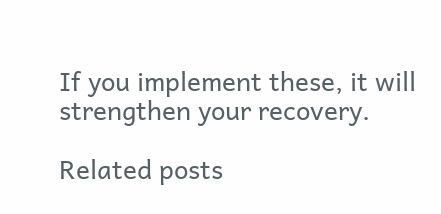If you implement these, it will strengthen your recovery.

Related posts